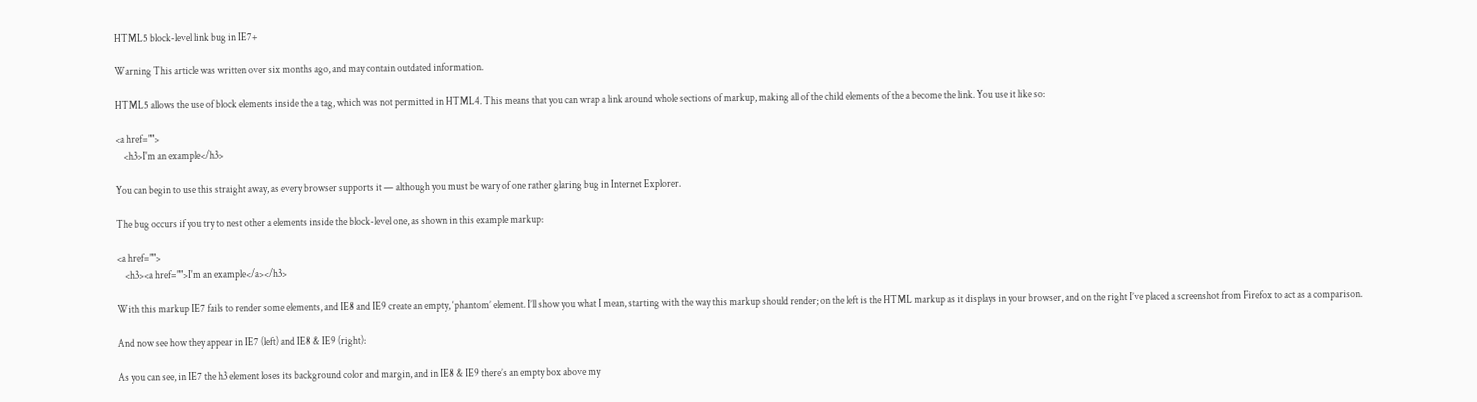HTML5 block-level link bug in IE7+

Warning This article was written over six months ago, and may contain outdated information.

HTML5 allows the use of block elements inside the a tag, which was not permitted in HTML4. This means that you can wrap a link around whole sections of markup, making all of the child elements of the a become the link. You use it like so:

<a href="">
    <h3>I'm an example</h3>

You can begin to use this straight away, as every browser supports it — although you must be wary of one rather glaring bug in Internet Explorer.

The bug occurs if you try to nest other a elements inside the block-level one, as shown in this example markup:

<a href="">
    <h3><a href="">I'm an example</a></h3>

With this markup IE7 fails to render some elements, and IE8 and IE9 create an empty, ‘phantom’ element. I’ll show you what I mean, starting with the way this markup should render; on the left is the HTML markup as it displays in your browser, and on the right I’ve placed a screenshot from Firefox to act as a comparison.

And now see how they appear in IE7 (left) and IE8 & IE9 (right):

As you can see, in IE7 the h3 element loses its background color and margin, and in IE8 & IE9 there’s an empty box above my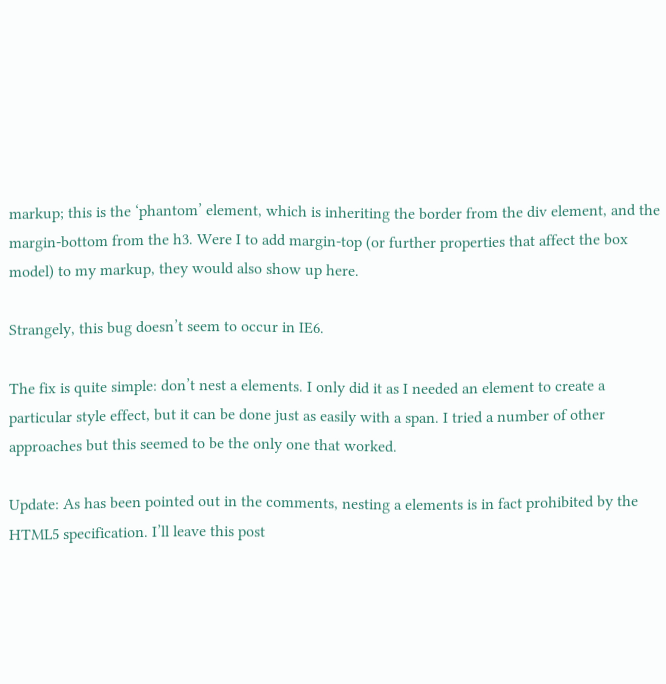markup; this is the ‘phantom’ element, which is inheriting the border from the div element, and the margin-bottom from the h3. Were I to add margin-top (or further properties that affect the box model) to my markup, they would also show up here.

Strangely, this bug doesn’t seem to occur in IE6.

The fix is quite simple: don’t nest a elements. I only did it as I needed an element to create a particular style effect, but it can be done just as easily with a span. I tried a number of other approaches but this seemed to be the only one that worked.

Update: As has been pointed out in the comments, nesting a elements is in fact prohibited by the HTML5 specification. I’ll leave this post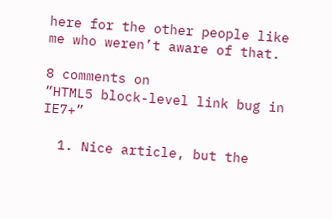here for the other people like me who weren’t aware of that.

8 comments on
“HTML5 block-level link bug in IE7+”

  1. Nice article, but the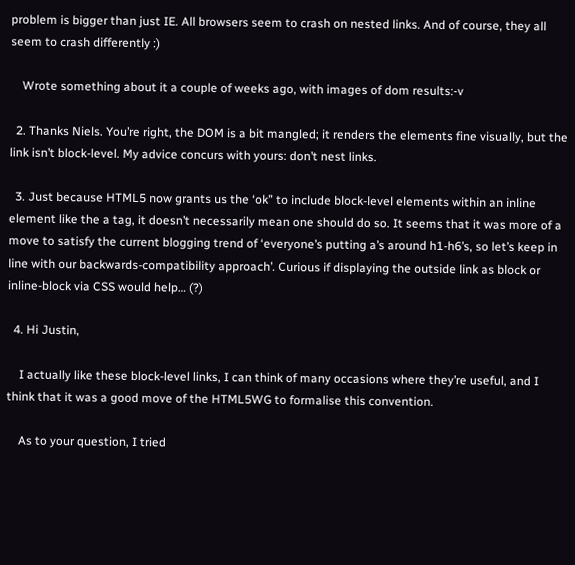problem is bigger than just IE. All browsers seem to crash on nested links. And of course, they all seem to crash differently :)

    Wrote something about it a couple of weeks ago, with images of dom results:‑v

  2. Thanks Niels. You’re right, the DOM is a bit mangled; it renders the elements fine visually, but the link isn’t block-level. My advice concurs with yours: don’t nest links.

  3. Just because HTML5 now grants us the ‘ok” to include block-level elements within an inline element like the a tag, it doesn’t necessarily mean one should do so. It seems that it was more of a move to satisfy the current blogging trend of ‘everyone’s putting a’s around h1-h6’s, so let’s keep in line with our backwards-compatibility approach’. Curious if displaying the outside link as block or inline-block via CSS would help… (?)

  4. Hi Justin,

    I actually like these block-level links, I can think of many occasions where they’re useful, and I think that it was a good move of the HTML5WG to formalise this convention.

    As to your question, I tried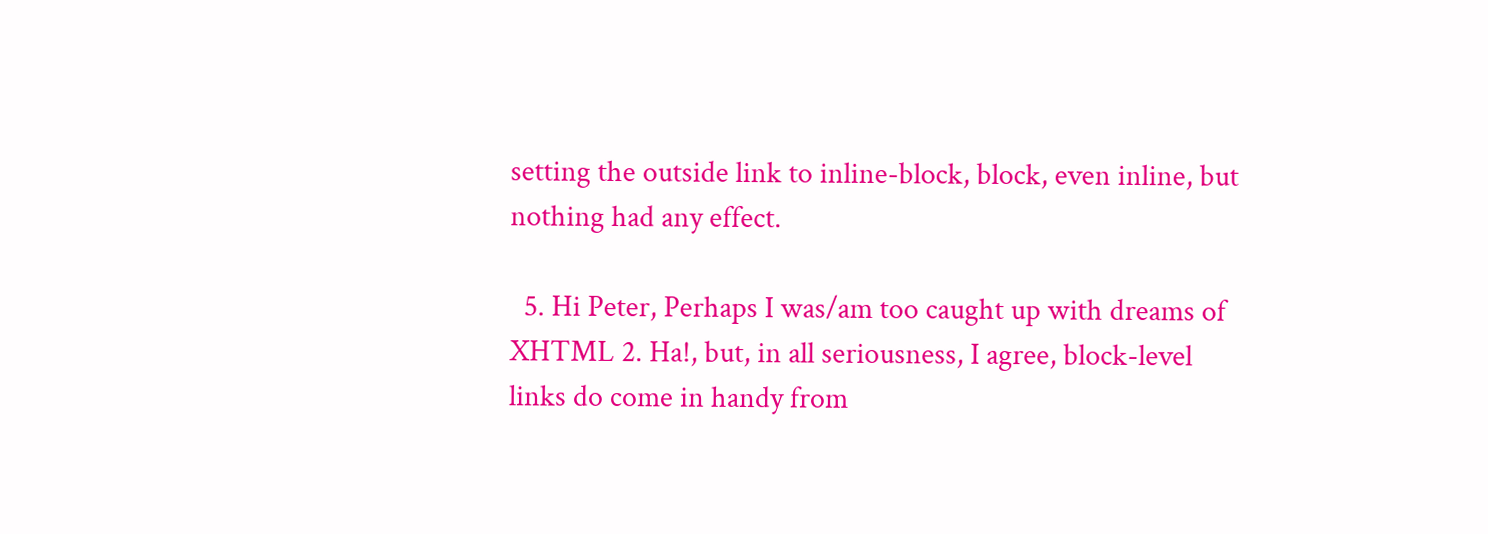setting the outside link to inline-block, block, even inline, but nothing had any effect.

  5. Hi Peter, Perhaps I was/am too caught up with dreams of XHTML 2. Ha!, but, in all seriousness, I agree, block-level links do come in handy from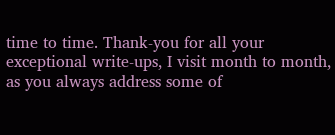time to time. Thank-you for all your exceptional write-ups, I visit month to month, as you always address some of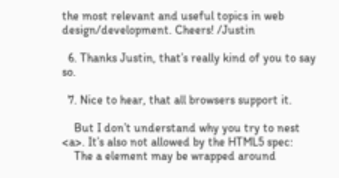the most relevant and useful topics in web design/development. Cheers! /Justin

  6. Thanks Justin, that’s really kind of you to say so.

  7. Nice to hear, that all browsers support it.

    But I don’t understand why you try to nest <a>. It’s also not allowed by the HTML5 spec:
    The a element may be wrapped around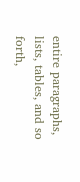entire paragraphs, lists, tables, and so forth,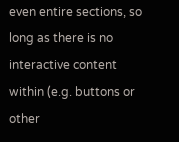even entire sections, so long as there is no interactive content within (e.g. buttons or other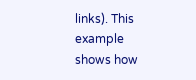links). This example shows how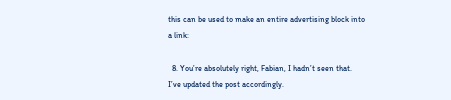this can be used to make an entire advertising block into a link:

  8. You’re absolutely right, Fabian, I hadn’t seen that. I’ve updated the post accordingly.